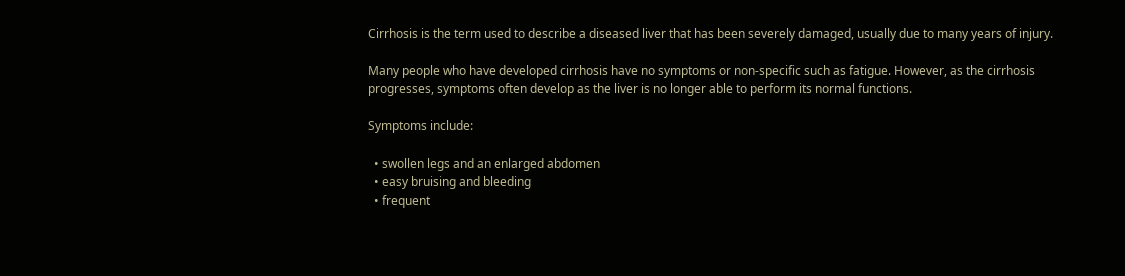Cirrhosis is the term used to describe a diseased liver that has been severely damaged, usually due to many years of injury.

Many people who have developed cirrhosis have no symptoms or non-specific such as fatigue. However, as the cirrhosis progresses, symptoms often develop as the liver is no longer able to perform its normal functions.

Symptoms include:

  • swollen legs and an enlarged abdomen
  • easy bruising and bleeding
  • frequent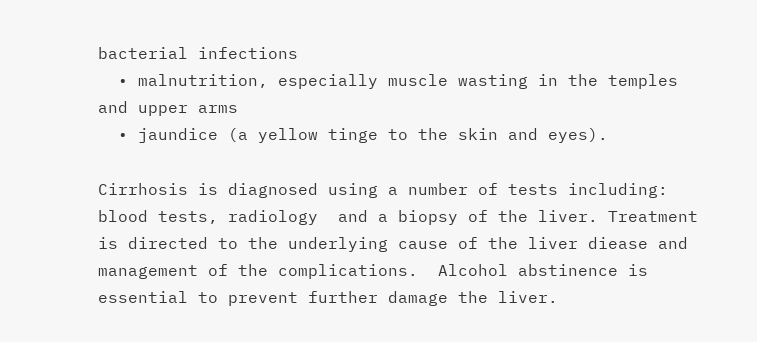bacterial infections
  • malnutrition, especially muscle wasting in the temples and upper arms
  • jaundice (a yellow tinge to the skin and eyes).

Cirrhosis is diagnosed using a number of tests including: blood tests, radiology  and a biopsy of the liver. Treatment is directed to the underlying cause of the liver diease and management of the complications.  Alcohol abstinence is essential to prevent further damage the liver.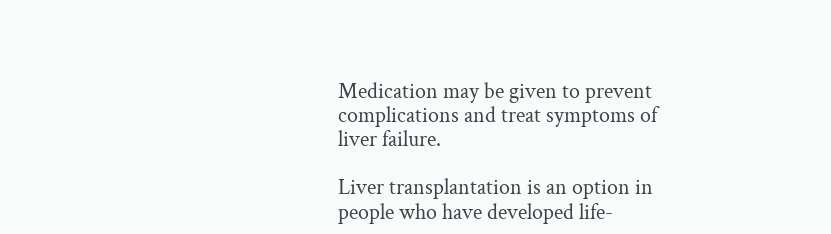Medication may be given to prevent complications and treat symptoms of liver failure.

Liver transplantation is an option in people who have developed life-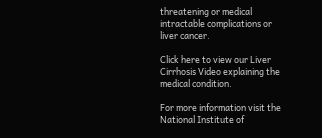threatening or medical intractable complications or liver cancer.

Click here to view our Liver Cirrhosis Video explaining the medical condition.

For more information visit the National Institute of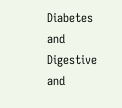Diabetes and Digestive and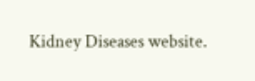Kidney Diseases website.